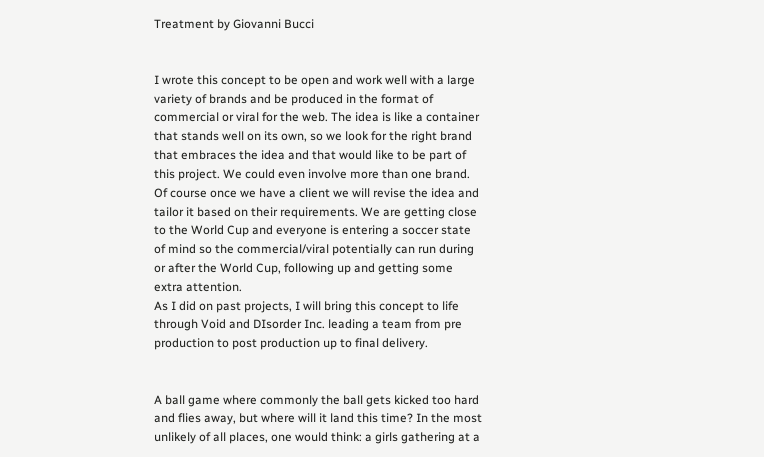Treatment by Giovanni Bucci


I wrote this concept to be open and work well with a large variety of brands and be produced in the format of commercial or viral for the web. The idea is like a container that stands well on its own, so we look for the right brand that embraces the idea and that would like to be part of this project. We could even involve more than one brand. Of course once we have a client we will revise the idea and tailor it based on their requirements. We are getting close to the World Cup and everyone is entering a soccer state of mind so the commercial/viral potentially can run during or after the World Cup, following up and getting some extra attention.
As I did on past projects, I will bring this concept to life through Void and DIsorder Inc. leading a team from pre production to post production up to final delivery.


A ball game where commonly the ball gets kicked too hard and flies away, but where will it land this time? In the most unlikely of all places, one would think: a girls gathering at a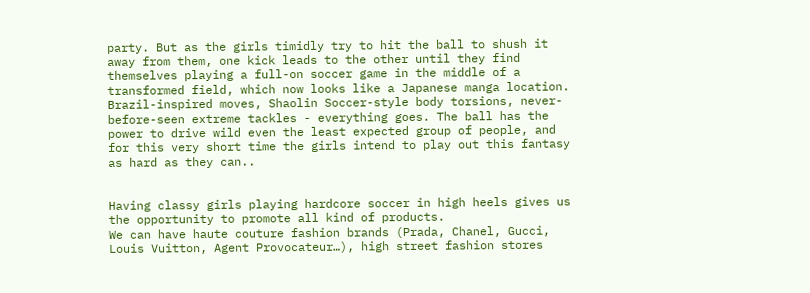party. But as the girls timidly try to hit the ball to shush it away from them, one kick leads to the other until they find themselves playing a full-on soccer game in the middle of a transformed field, which now looks like a Japanese manga location. Brazil-inspired moves, Shaolin Soccer-style body torsions, never-before-seen extreme tackles - everything goes. The ball has the power to drive wild even the least expected group of people, and for this very short time the girls intend to play out this fantasy as hard as they can..


Having classy girls playing hardcore soccer in high heels gives us the opportunity to promote all kind of products.
We can have haute couture fashion brands (Prada, Chanel, Gucci, Louis Vuitton, Agent Provocateur…), high street fashion stores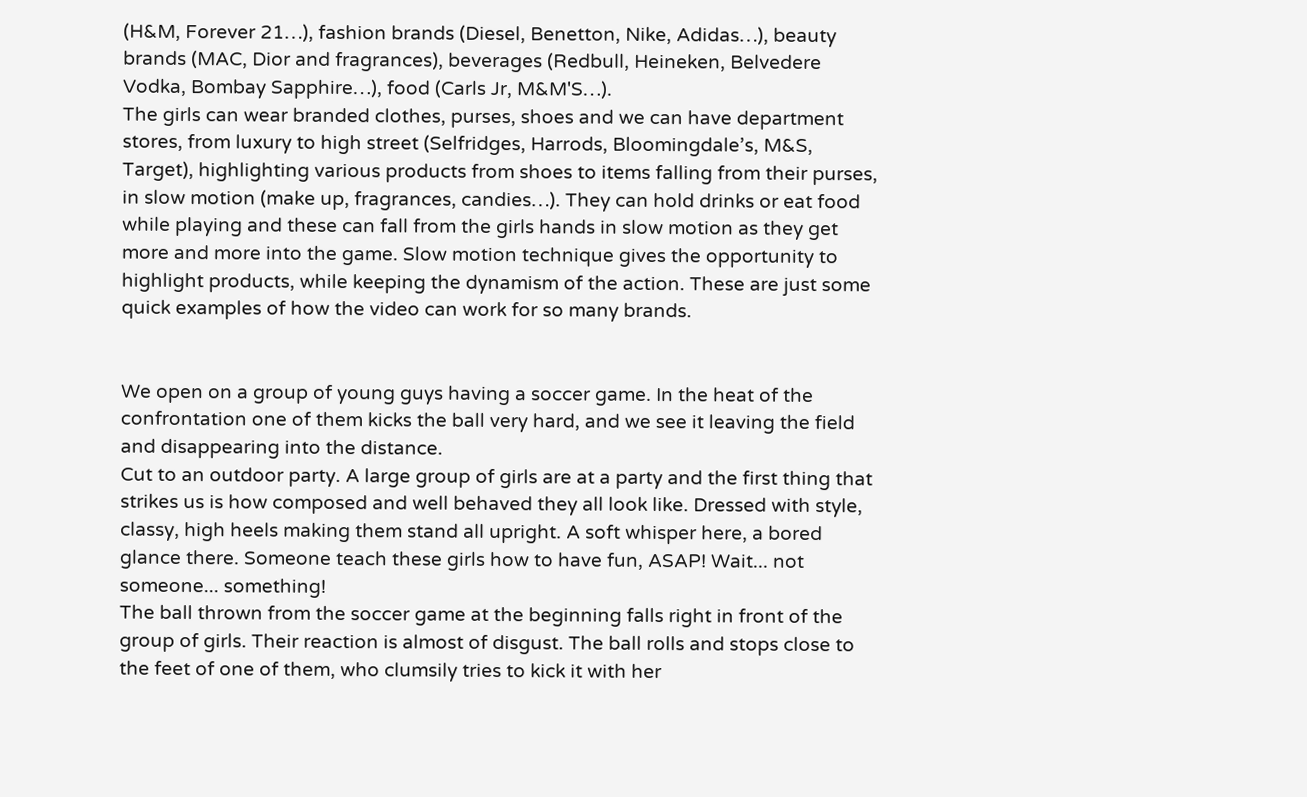(H&M, Forever 21…), fashion brands (Diesel, Benetton, Nike, Adidas…), beauty brands (MAC, Dior and fragrances), beverages (Redbull, Heineken, Belvedere Vodka, Bombay Sapphire…), food (Carls Jr, M&M'S…).
The girls can wear branded clothes, purses, shoes and we can have department stores, from luxury to high street (Selfridges, Harrods, Bloomingdale’s, M&S, Target), highlighting various products from shoes to items falling from their purses, in slow motion (make up, fragrances, candies…). They can hold drinks or eat food while playing and these can fall from the girls hands in slow motion as they get more and more into the game. Slow motion technique gives the opportunity to highlight products, while keeping the dynamism of the action. These are just some quick examples of how the video can work for so many brands.


We open on a group of young guys having a soccer game. In the heat of the confrontation one of them kicks the ball very hard, and we see it leaving the field and disappearing into the distance.
Cut to an outdoor party. A large group of girls are at a party and the first thing that strikes us is how composed and well behaved they all look like. Dressed with style, classy, high heels making them stand all upright. A soft whisper here, a bored glance there. Someone teach these girls how to have fun, ASAP! Wait... not someone... something!
The ball thrown from the soccer game at the beginning falls right in front of the group of girls. Their reaction is almost of disgust. The ball rolls and stops close to the feet of one of them, who clumsily tries to kick it with her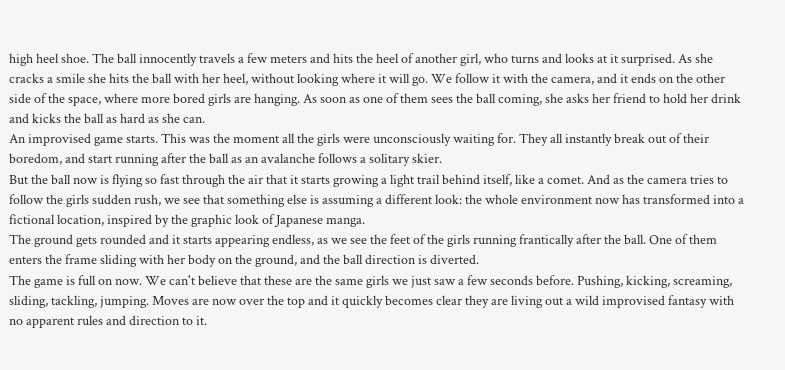high heel shoe. The ball innocently travels a few meters and hits the heel of another girl, who turns and looks at it surprised. As she cracks a smile she hits the ball with her heel, without looking where it will go. We follow it with the camera, and it ends on the other side of the space, where more bored girls are hanging. As soon as one of them sees the ball coming, she asks her friend to hold her drink and kicks the ball as hard as she can.
An improvised game starts. This was the moment all the girls were unconsciously waiting for. They all instantly break out of their boredom, and start running after the ball as an avalanche follows a solitary skier.
But the ball now is flying so fast through the air that it starts growing a light trail behind itself, like a comet. And as the camera tries to follow the girls sudden rush, we see that something else is assuming a different look: the whole environment now has transformed into a fictional location, inspired by the graphic look of Japanese manga.
The ground gets rounded and it starts appearing endless, as we see the feet of the girls running frantically after the ball. One of them enters the frame sliding with her body on the ground, and the ball direction is diverted.
The game is full on now. We can't believe that these are the same girls we just saw a few seconds before. Pushing, kicking, screaming, sliding, tackling, jumping. Moves are now over the top and it quickly becomes clear they are living out a wild improvised fantasy with no apparent rules and direction to it.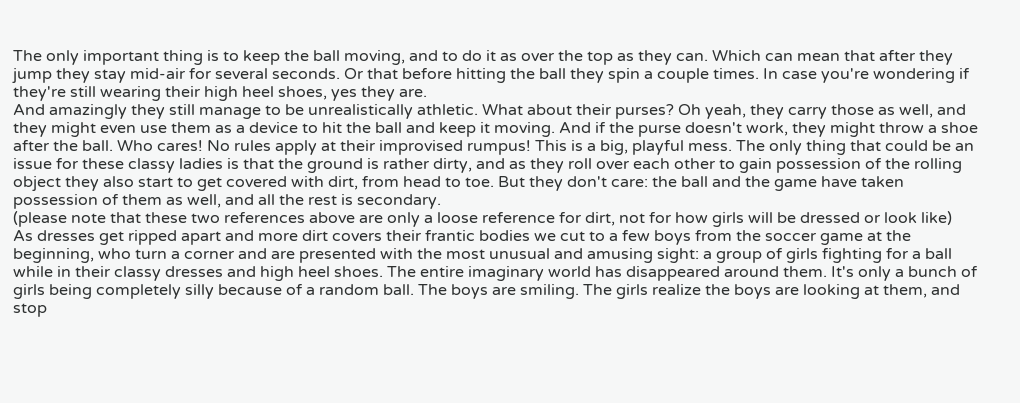The only important thing is to keep the ball moving, and to do it as over the top as they can. Which can mean that after they jump they stay mid-air for several seconds. Or that before hitting the ball they spin a couple times. In case you're wondering if they're still wearing their high heel shoes, yes they are.
And amazingly they still manage to be unrealistically athletic. What about their purses? Oh yeah, they carry those as well, and they might even use them as a device to hit the ball and keep it moving. And if the purse doesn't work, they might throw a shoe after the ball. Who cares! No rules apply at their improvised rumpus! This is a big, playful mess. The only thing that could be an issue for these classy ladies is that the ground is rather dirty, and as they roll over each other to gain possession of the rolling object they also start to get covered with dirt, from head to toe. But they don't care: the ball and the game have taken possession of them as well, and all the rest is secondary.
(please note that these two references above are only a loose reference for dirt, not for how girls will be dressed or look like)
As dresses get ripped apart and more dirt covers their frantic bodies we cut to a few boys from the soccer game at the beginning, who turn a corner and are presented with the most unusual and amusing sight: a group of girls fighting for a ball while in their classy dresses and high heel shoes. The entire imaginary world has disappeared around them. It's only a bunch of girls being completely silly because of a random ball. The boys are smiling. The girls realize the boys are looking at them, and stop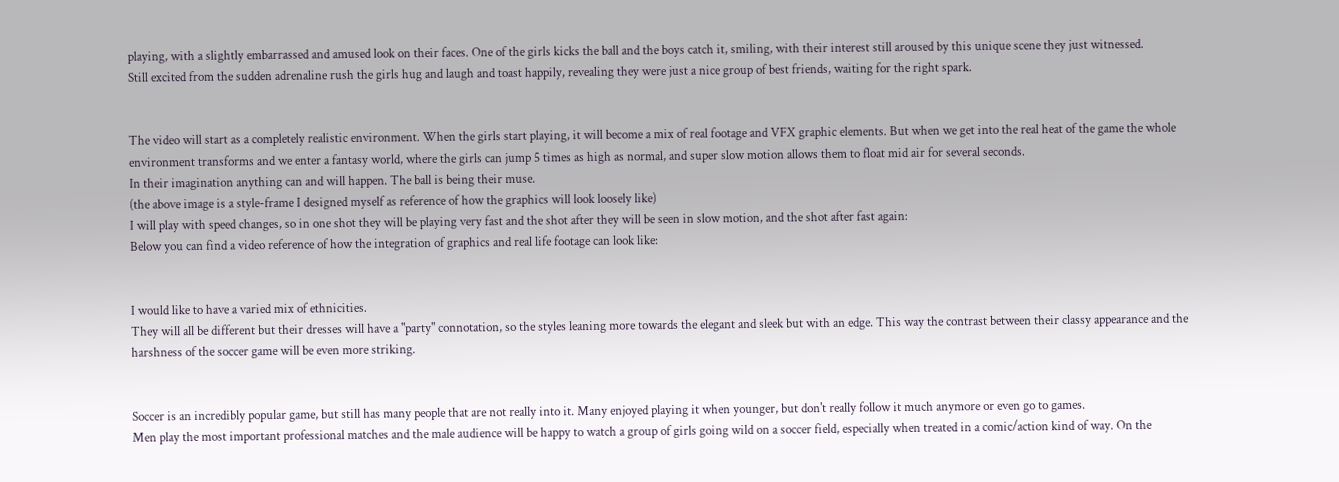playing, with a slightly embarrassed and amused look on their faces. One of the girls kicks the ball and the boys catch it, smiling, with their interest still aroused by this unique scene they just witnessed.
Still excited from the sudden adrenaline rush the girls hug and laugh and toast happily, revealing they were just a nice group of best friends, waiting for the right spark.


The video will start as a completely realistic environment. When the girls start playing, it will become a mix of real footage and VFX graphic elements. But when we get into the real heat of the game the whole environment transforms and we enter a fantasy world, where the girls can jump 5 times as high as normal, and super slow motion allows them to float mid air for several seconds.
In their imagination anything can and will happen. The ball is being their muse.
(the above image is a style-frame I designed myself as reference of how the graphics will look loosely like)
I will play with speed changes, so in one shot they will be playing very fast and the shot after they will be seen in slow motion, and the shot after fast again:
Below you can find a video reference of how the integration of graphics and real life footage can look like:


I would like to have a varied mix of ethnicities.
They will all be different but their dresses will have a "party" connotation, so the styles leaning more towards the elegant and sleek but with an edge. This way the contrast between their classy appearance and the harshness of the soccer game will be even more striking.


Soccer is an incredibly popular game, but still has many people that are not really into it. Many enjoyed playing it when younger, but don't really follow it much anymore or even go to games.
Men play the most important professional matches and the male audience will be happy to watch a group of girls going wild on a soccer field, especially when treated in a comic/action kind of way. On the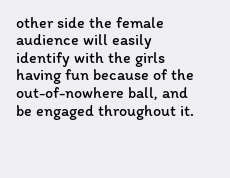other side the female audience will easily identify with the girls having fun because of the out-of-nowhere ball, and be engaged throughout it.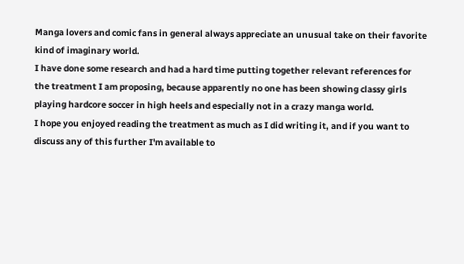Manga lovers and comic fans in general always appreciate an unusual take on their favorite kind of imaginary world.
I have done some research and had a hard time putting together relevant references for the treatment I am proposing, because apparently no one has been showing classy girls playing hardcore soccer in high heels and especially not in a crazy manga world.
I hope you enjoyed reading the treatment as much as I did writing it, and if you want to discuss any of this further I'm available to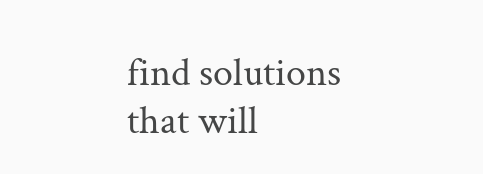find solutions that will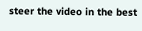steer the video in the best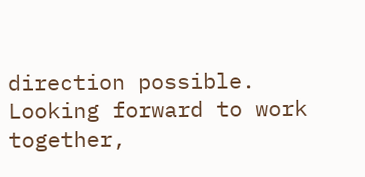direction possible.
Looking forward to work together,